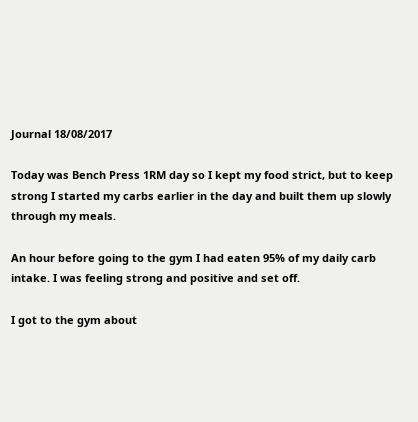Journal 18/08/2017

Today was Bench Press 1RM day so I kept my food strict, but to keep strong I started my carbs earlier in the day and built them up slowly through my meals.

An hour before going to the gym I had eaten 95% of my daily carb intake. I was feeling strong and positive and set off.

I got to the gym about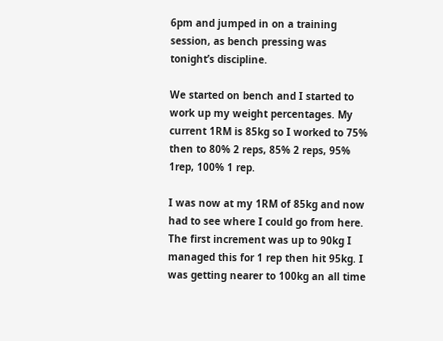6pm and jumped in on a training session, as bench pressing was tonight’s discipline.

We started on bench and I started to work up my weight percentages. My current 1RM is 85kg so I worked to 75% then to 80% 2 reps, 85% 2 reps, 95% 1rep, 100% 1 rep.

I was now at my 1RM of 85kg and now had to see where I could go from here. The first increment was up to 90kg I managed this for 1 rep then hit 95kg. I was getting nearer to 100kg an all time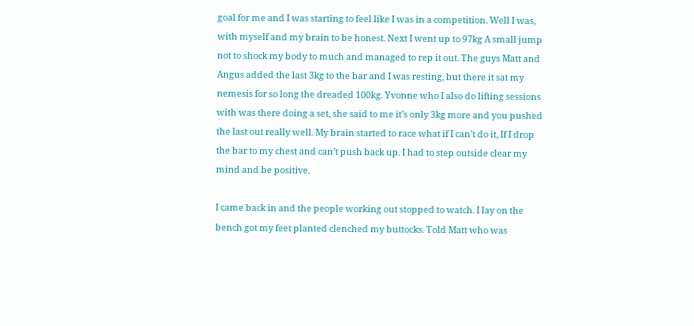goal for me and I was starting to feel like I was in a competition. Well I was, with myself and my brain to be honest. Next I went up to 97kg A small jump not to shock my body to much and managed to rep it out. The guys Matt and Angus added the last 3kg to the bar and I was resting, but there it sat my nemesis for so long the dreaded 100kg. Yvonne who I also do lifting sessions with was there doing a set, she said to me it’s only 3kg more and you pushed the last out really well. My brain started to race what if I can’t do it, If I drop the bar to my chest and can’t push back up. I had to step outside clear my mind and be positive.

I came back in and the people working out stopped to watch. I lay on the bench got my feet planted clenched my buttocks. Told Matt who was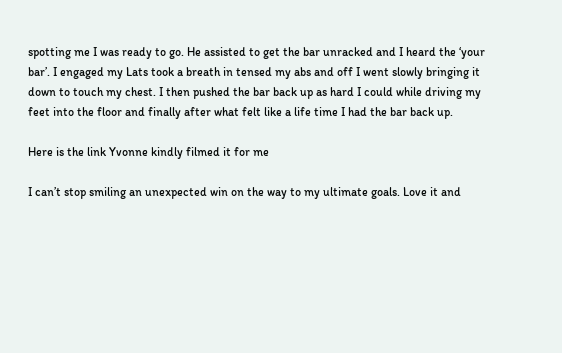spotting me I was ready to go. He assisted to get the bar unracked and I heard the ‘your bar’. I engaged my Lats took a breath in tensed my abs and off I went slowly bringing it down to touch my chest. I then pushed the bar back up as hard I could while driving my feet into the floor and finally after what felt like a life time I had the bar back up.

Here is the link Yvonne kindly filmed it for me

I can’t stop smiling an unexpected win on the way to my ultimate goals. Love it and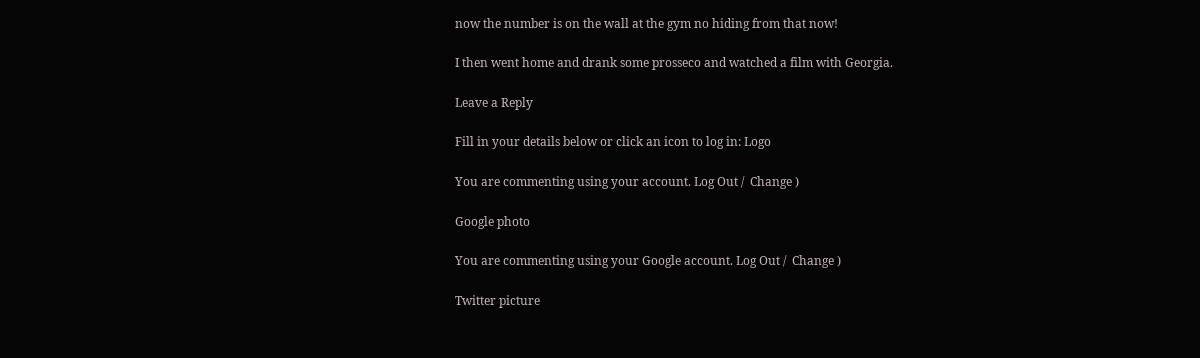now the number is on the wall at the gym no hiding from that now!

I then went home and drank some prosseco and watched a film with Georgia.

Leave a Reply

Fill in your details below or click an icon to log in: Logo

You are commenting using your account. Log Out /  Change )

Google photo

You are commenting using your Google account. Log Out /  Change )

Twitter picture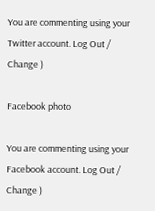You are commenting using your Twitter account. Log Out /  Change )

Facebook photo

You are commenting using your Facebook account. Log Out /  Change )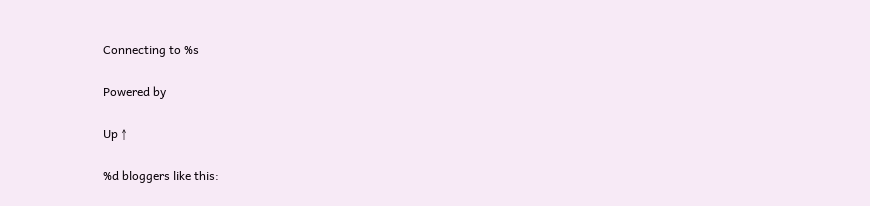Connecting to %s

Powered by

Up ↑

%d bloggers like this: